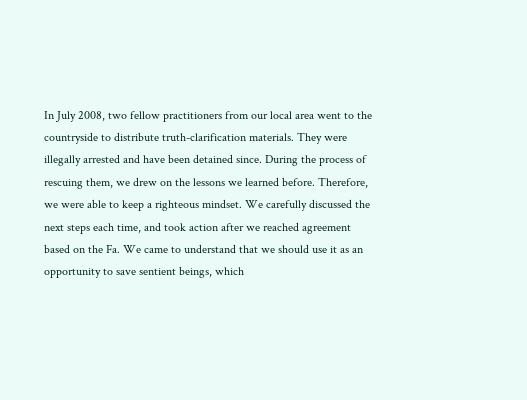In July 2008, two fellow practitioners from our local area went to the countryside to distribute truth-clarification materials. They were illegally arrested and have been detained since. During the process of rescuing them, we drew on the lessons we learned before. Therefore, we were able to keep a righteous mindset. We carefully discussed the next steps each time, and took action after we reached agreement based on the Fa. We came to understand that we should use it as an opportunity to save sentient beings, which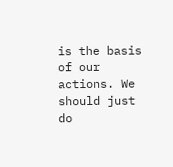is the basis of our actions. We should just do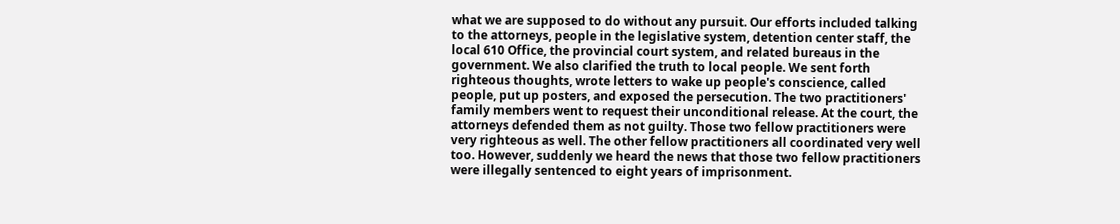what we are supposed to do without any pursuit. Our efforts included talking to the attorneys, people in the legislative system, detention center staff, the local 610 Office, the provincial court system, and related bureaus in the government. We also clarified the truth to local people. We sent forth righteous thoughts, wrote letters to wake up people's conscience, called people, put up posters, and exposed the persecution. The two practitioners' family members went to request their unconditional release. At the court, the attorneys defended them as not guilty. Those two fellow practitioners were very righteous as well. The other fellow practitioners all coordinated very well too. However, suddenly we heard the news that those two fellow practitioners were illegally sentenced to eight years of imprisonment.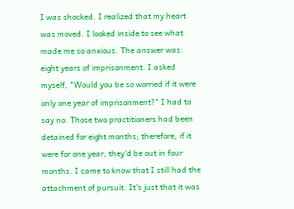I was shocked. I realized that my heart was moved. I looked inside to see what made me so anxious. The answer was: eight years of imprisonment. I asked myself, "Would you be so worried if it were only one year of imprisonment?" I had to say no. Those two practitioners had been detained for eight months; therefore, if it were for one year, they'd be out in four months. I came to know that I still had the attachment of pursuit. It's just that it was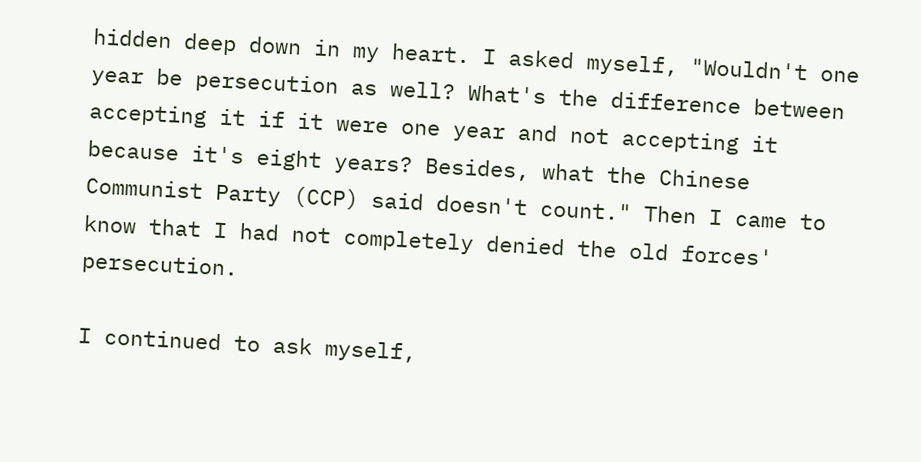hidden deep down in my heart. I asked myself, "Wouldn't one year be persecution as well? What's the difference between accepting it if it were one year and not accepting it because it's eight years? Besides, what the Chinese Communist Party (CCP) said doesn't count." Then I came to know that I had not completely denied the old forces' persecution.

I continued to ask myself,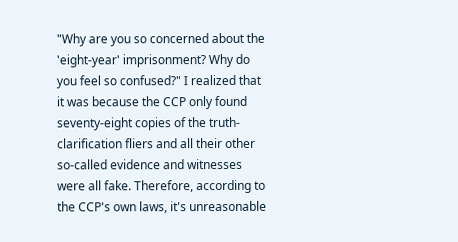"Why are you so concerned about the 'eight-year' imprisonment? Why do you feel so confused?" I realized that it was because the CCP only found seventy-eight copies of the truth-clarification fliers and all their other so-called evidence and witnesses were all fake. Therefore, according to the CCP's own laws, it's unreasonable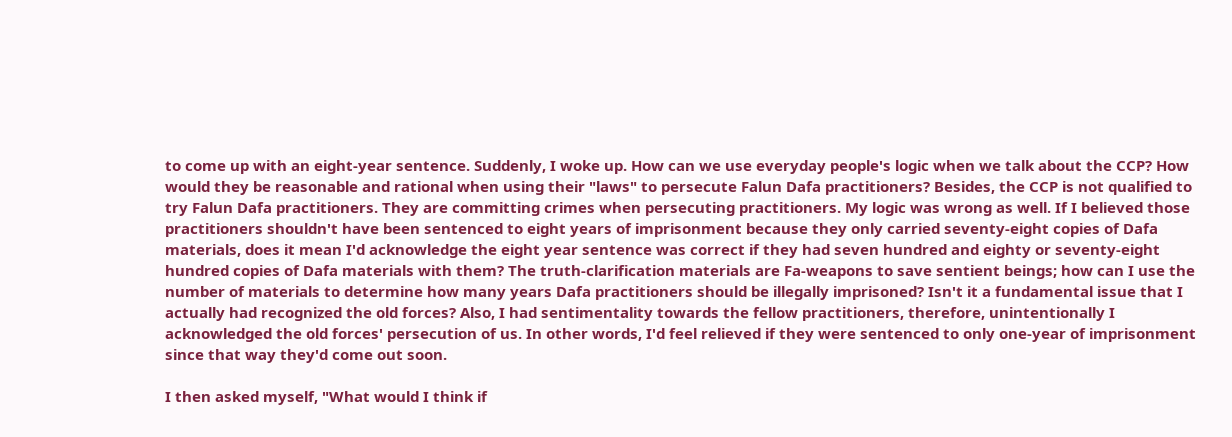to come up with an eight-year sentence. Suddenly, I woke up. How can we use everyday people's logic when we talk about the CCP? How would they be reasonable and rational when using their "laws" to persecute Falun Dafa practitioners? Besides, the CCP is not qualified to try Falun Dafa practitioners. They are committing crimes when persecuting practitioners. My logic was wrong as well. If I believed those practitioners shouldn't have been sentenced to eight years of imprisonment because they only carried seventy-eight copies of Dafa materials, does it mean I'd acknowledge the eight year sentence was correct if they had seven hundred and eighty or seventy-eight hundred copies of Dafa materials with them? The truth-clarification materials are Fa-weapons to save sentient beings; how can I use the number of materials to determine how many years Dafa practitioners should be illegally imprisoned? Isn't it a fundamental issue that I actually had recognized the old forces? Also, I had sentimentality towards the fellow practitioners, therefore, unintentionally I acknowledged the old forces' persecution of us. In other words, I'd feel relieved if they were sentenced to only one-year of imprisonment since that way they'd come out soon.

I then asked myself, "What would I think if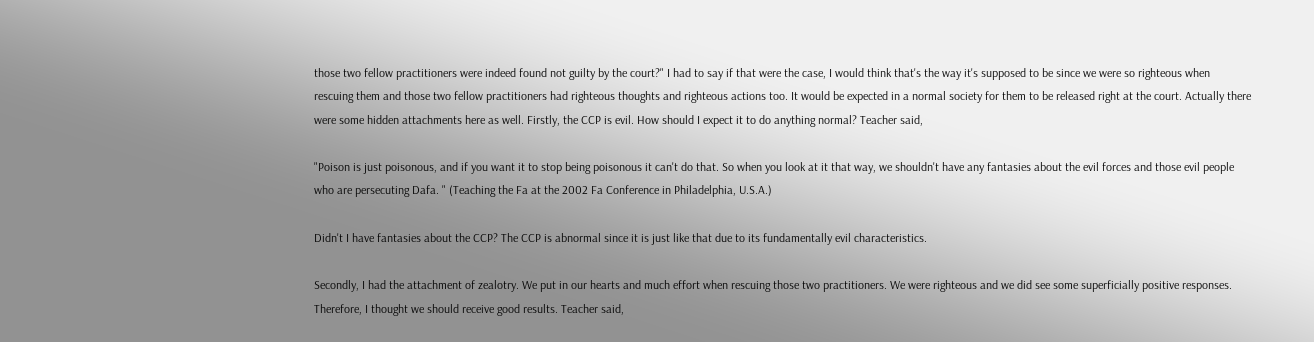those two fellow practitioners were indeed found not guilty by the court?" I had to say if that were the case, I would think that's the way it's supposed to be since we were so righteous when rescuing them and those two fellow practitioners had righteous thoughts and righteous actions too. It would be expected in a normal society for them to be released right at the court. Actually there were some hidden attachments here as well. Firstly, the CCP is evil. How should I expect it to do anything normal? Teacher said,

"Poison is just poisonous, and if you want it to stop being poisonous it can't do that. So when you look at it that way, we shouldn't have any fantasies about the evil forces and those evil people who are persecuting Dafa. " (Teaching the Fa at the 2002 Fa Conference in Philadelphia, U.S.A.)

Didn't I have fantasies about the CCP? The CCP is abnormal since it is just like that due to its fundamentally evil characteristics.

Secondly, I had the attachment of zealotry. We put in our hearts and much effort when rescuing those two practitioners. We were righteous and we did see some superficially positive responses. Therefore, I thought we should receive good results. Teacher said,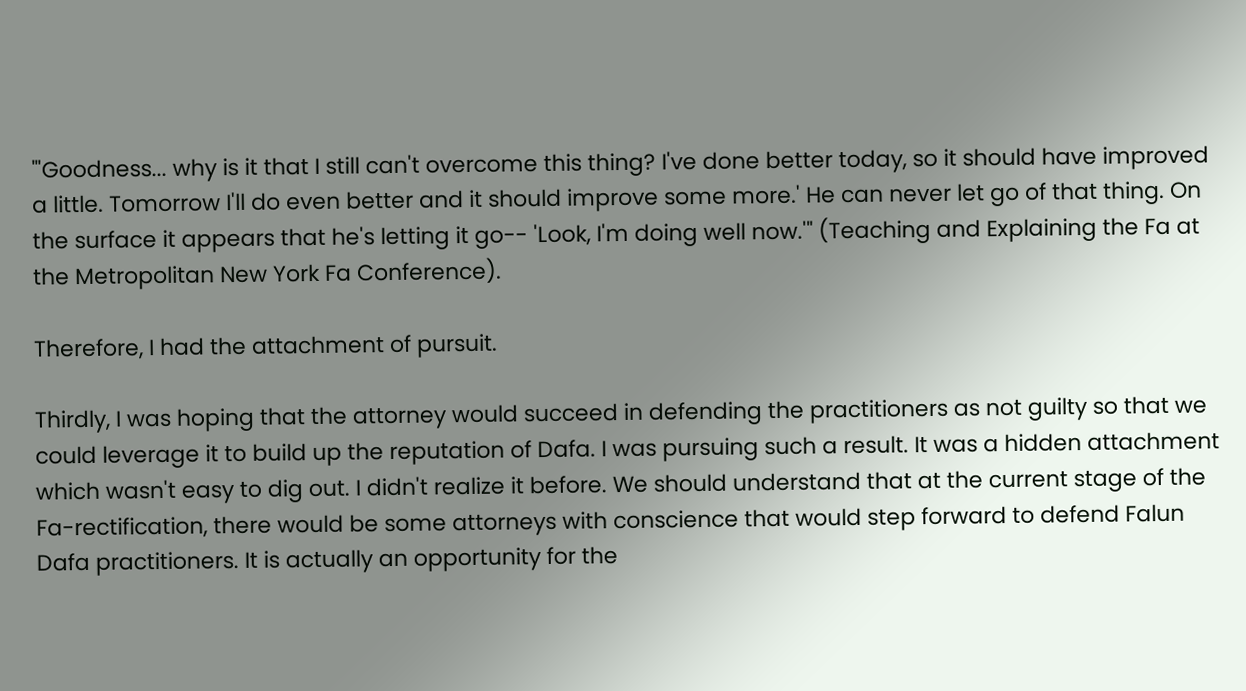"'Goodness... why is it that I still can't overcome this thing? I've done better today, so it should have improved a little. Tomorrow I'll do even better and it should improve some more.' He can never let go of that thing. On the surface it appears that he's letting it go-- 'Look, I'm doing well now.'" (Teaching and Explaining the Fa at the Metropolitan New York Fa Conference).

Therefore, I had the attachment of pursuit.

Thirdly, I was hoping that the attorney would succeed in defending the practitioners as not guilty so that we could leverage it to build up the reputation of Dafa. I was pursuing such a result. It was a hidden attachment which wasn't easy to dig out. I didn't realize it before. We should understand that at the current stage of the Fa-rectification, there would be some attorneys with conscience that would step forward to defend Falun Dafa practitioners. It is actually an opportunity for the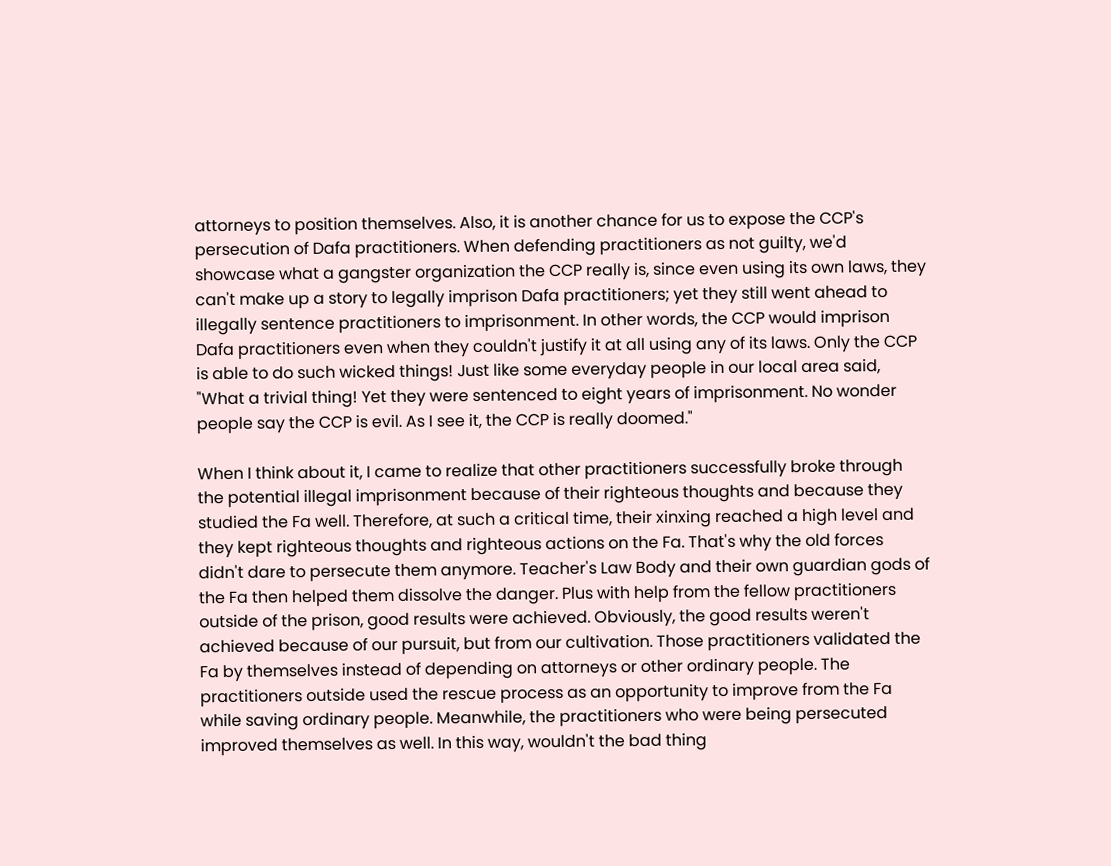attorneys to position themselves. Also, it is another chance for us to expose the CCP's persecution of Dafa practitioners. When defending practitioners as not guilty, we'd showcase what a gangster organization the CCP really is, since even using its own laws, they can't make up a story to legally imprison Dafa practitioners; yet they still went ahead to illegally sentence practitioners to imprisonment. In other words, the CCP would imprison Dafa practitioners even when they couldn't justify it at all using any of its laws. Only the CCP is able to do such wicked things! Just like some everyday people in our local area said, "What a trivial thing! Yet they were sentenced to eight years of imprisonment. No wonder people say the CCP is evil. As I see it, the CCP is really doomed."

When I think about it, I came to realize that other practitioners successfully broke through the potential illegal imprisonment because of their righteous thoughts and because they studied the Fa well. Therefore, at such a critical time, their xinxing reached a high level and they kept righteous thoughts and righteous actions on the Fa. That's why the old forces didn't dare to persecute them anymore. Teacher's Law Body and their own guardian gods of the Fa then helped them dissolve the danger. Plus with help from the fellow practitioners outside of the prison, good results were achieved. Obviously, the good results weren't achieved because of our pursuit, but from our cultivation. Those practitioners validated the Fa by themselves instead of depending on attorneys or other ordinary people. The practitioners outside used the rescue process as an opportunity to improve from the Fa while saving ordinary people. Meanwhile, the practitioners who were being persecuted improved themselves as well. In this way, wouldn't the bad thing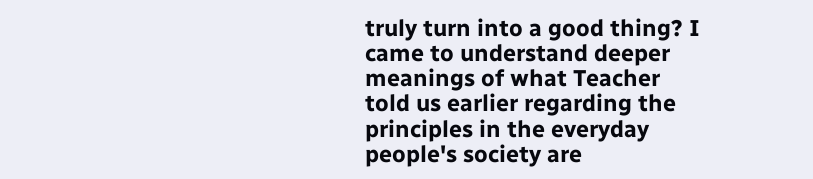truly turn into a good thing? I came to understand deeper meanings of what Teacher told us earlier regarding the principles in the everyday people's society are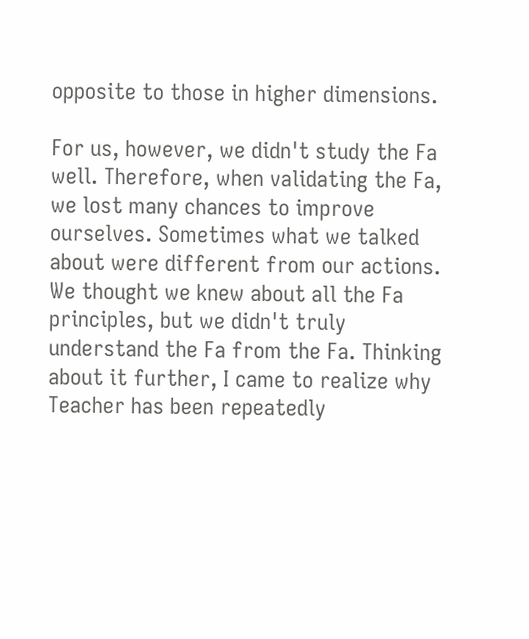opposite to those in higher dimensions.

For us, however, we didn't study the Fa well. Therefore, when validating the Fa, we lost many chances to improve ourselves. Sometimes what we talked about were different from our actions. We thought we knew about all the Fa principles, but we didn't truly understand the Fa from the Fa. Thinking about it further, I came to realize why Teacher has been repeatedly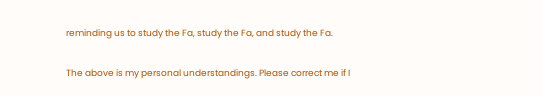reminding us to study the Fa, study the Fa, and study the Fa.

The above is my personal understandings. Please correct me if I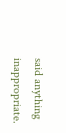said anything inappropriate.